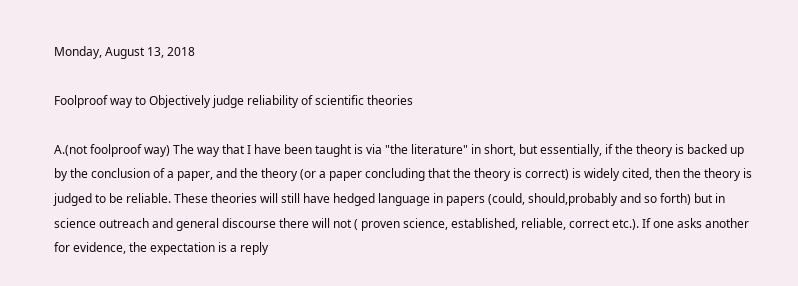Monday, August 13, 2018

Foolproof way to Objectively judge reliability of scientific theories

A.(not foolproof way) The way that I have been taught is via "the literature" in short, but essentially, if the theory is backed up by the conclusion of a paper, and the theory (or a paper concluding that the theory is correct) is widely cited, then the theory is judged to be reliable. These theories will still have hedged language in papers (could, should,probably and so forth) but in science outreach and general discourse there will not ( proven science, established, reliable, correct etc.). If one asks another for evidence, the expectation is a reply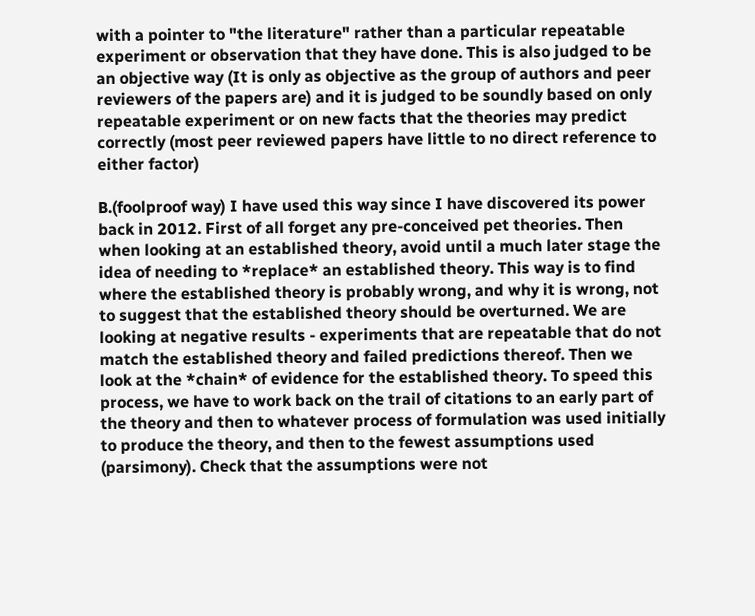with a pointer to "the literature" rather than a particular repeatable experiment or observation that they have done. This is also judged to be an objective way (It is only as objective as the group of authors and peer reviewers of the papers are) and it is judged to be soundly based on only repeatable experiment or on new facts that the theories may predict correctly (most peer reviewed papers have little to no direct reference to either factor)

B.(foolproof way) I have used this way since I have discovered its power back in 2012. First of all forget any pre-conceived pet theories. Then when looking at an established theory, avoid until a much later stage the idea of needing to *replace* an established theory. This way is to find where the established theory is probably wrong, and why it is wrong, not to suggest that the established theory should be overturned. We are looking at negative results - experiments that are repeatable that do not match the established theory and failed predictions thereof. Then we look at the *chain* of evidence for the established theory. To speed this process, we have to work back on the trail of citations to an early part of the theory and then to whatever process of formulation was used initially to produce the theory, and then to the fewest assumptions used (parsimony). Check that the assumptions were not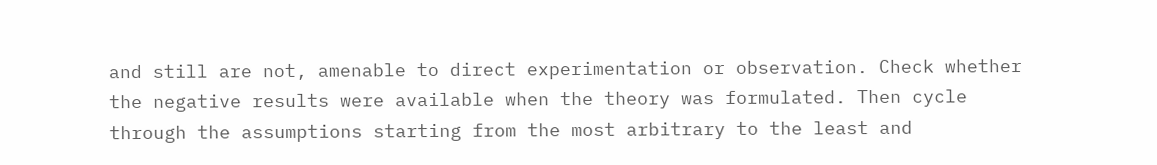and still are not, amenable to direct experimentation or observation. Check whether the negative results were available when the theory was formulated. Then cycle through the assumptions starting from the most arbitrary to the least and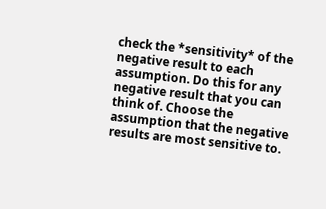check the *sensitivity* of the negative result to each assumption. Do this for any negative result that you can think of. Choose the assumption that the negative results are most sensitive to.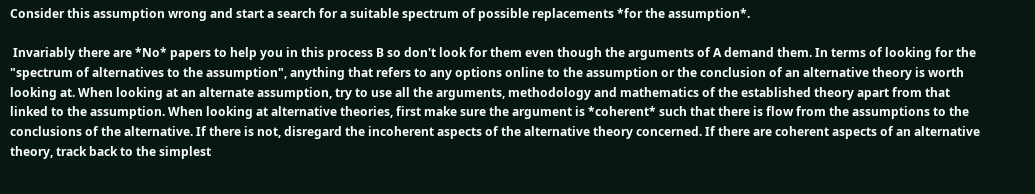Consider this assumption wrong and start a search for a suitable spectrum of possible replacements *for the assumption*.

 Invariably there are *No* papers to help you in this process B so don't look for them even though the arguments of A demand them. In terms of looking for the "spectrum of alternatives to the assumption", anything that refers to any options online to the assumption or the conclusion of an alternative theory is worth looking at. When looking at an alternate assumption, try to use all the arguments, methodology and mathematics of the established theory apart from that linked to the assumption. When looking at alternative theories, first make sure the argument is *coherent* such that there is flow from the assumptions to the conclusions of the alternative. If there is not, disregard the incoherent aspects of the alternative theory concerned. If there are coherent aspects of an alternative theory, track back to the simplest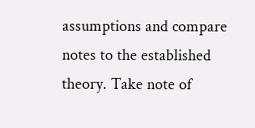assumptions and compare notes to the established theory. Take note of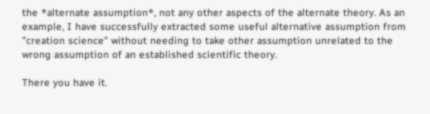the *alternate assumption*, not any other aspects of the alternate theory. As an example, I have successfully extracted some useful alternative assumption from "creation science" without needing to take other assumption unrelated to the wrong assumption of an established scientific theory.

There you have it.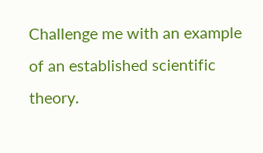Challenge me with an example of an established scientific theory.